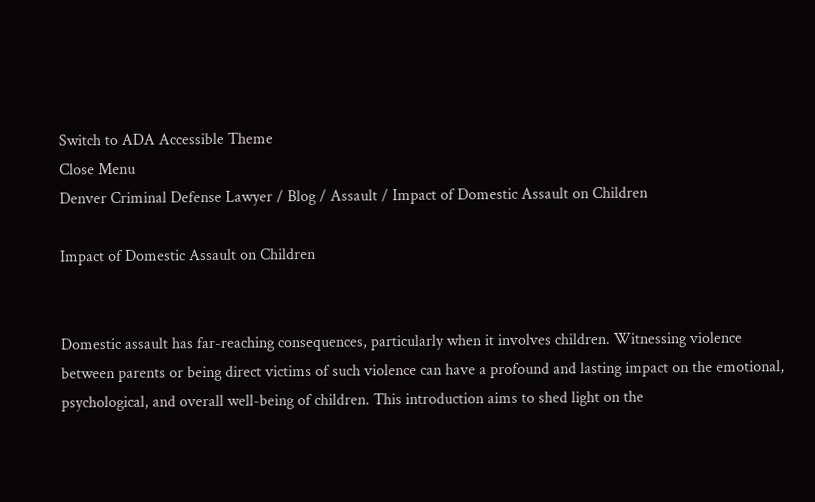Switch to ADA Accessible Theme
Close Menu
Denver Criminal Defense Lawyer / Blog / Assault / Impact of Domestic Assault on Children

Impact of Domestic Assault on Children


Domestic assault has far-reaching consequences, particularly when it involves children. Witnessing violence between parents or being direct victims of such violence can have a profound and lasting impact on the emotional, psychological, and overall well-being of children. This introduction aims to shed light on the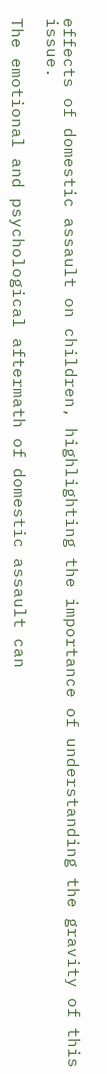effects of domestic assault on children, highlighting the importance of understanding the gravity of this issue.

The emotional and psychological aftermath of domestic assault can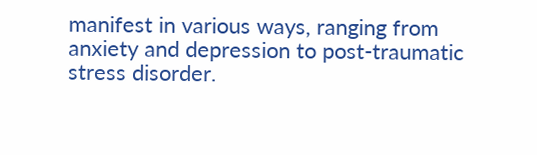manifest in various ways, ranging from anxiety and depression to post-traumatic stress disorder.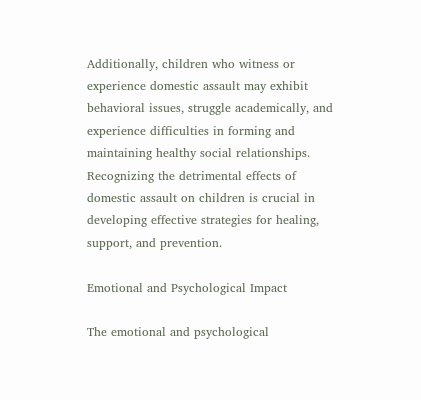Additionally, children who witness or experience domestic assault may exhibit behavioral issues, struggle academically, and experience difficulties in forming and maintaining healthy social relationships. Recognizing the detrimental effects of domestic assault on children is crucial in developing effective strategies for healing, support, and prevention.

Emotional and Psychological Impact

The emotional and psychological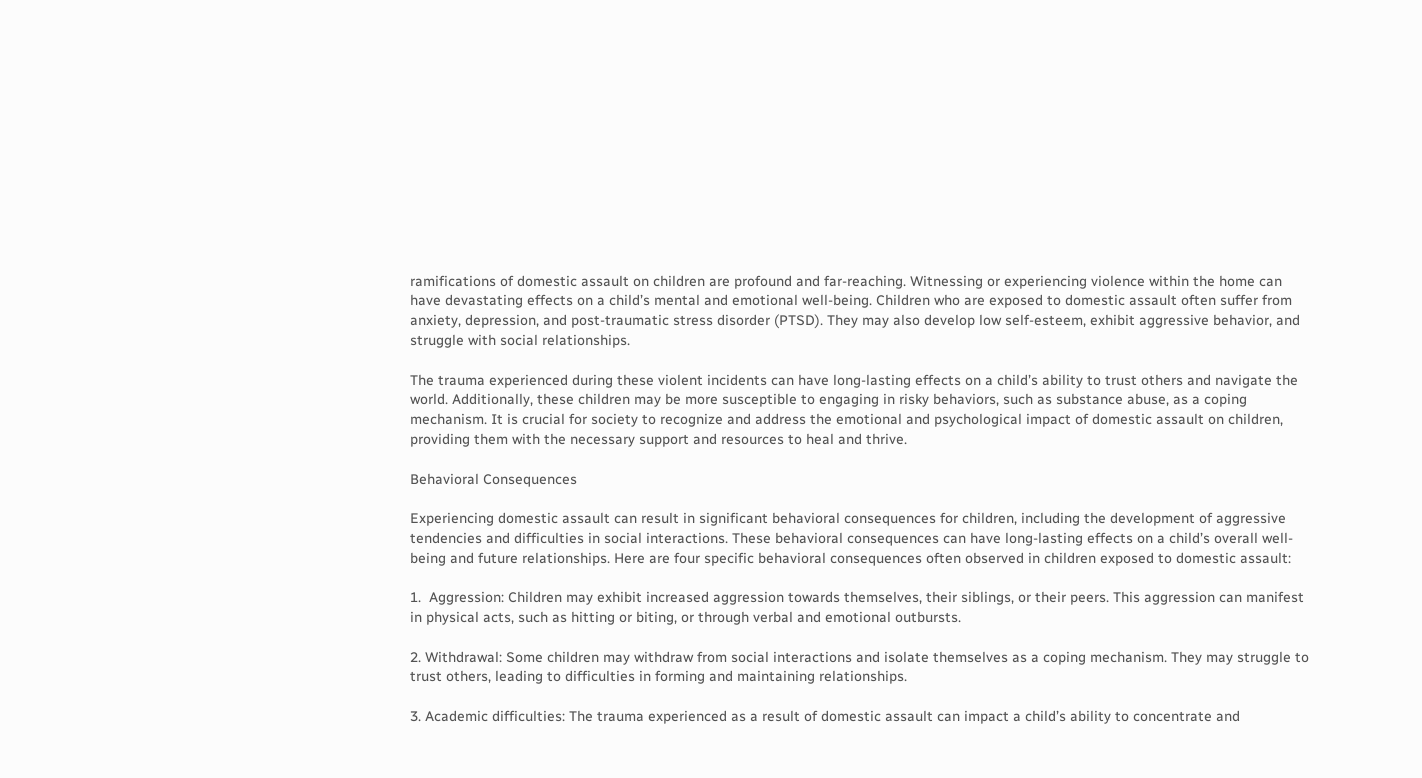ramifications of domestic assault on children are profound and far-reaching. Witnessing or experiencing violence within the home can have devastating effects on a child’s mental and emotional well-being. Children who are exposed to domestic assault often suffer from anxiety, depression, and post-traumatic stress disorder (PTSD). They may also develop low self-esteem, exhibit aggressive behavior, and struggle with social relationships.

The trauma experienced during these violent incidents can have long-lasting effects on a child’s ability to trust others and navigate the world. Additionally, these children may be more susceptible to engaging in risky behaviors, such as substance abuse, as a coping mechanism. It is crucial for society to recognize and address the emotional and psychological impact of domestic assault on children, providing them with the necessary support and resources to heal and thrive.

Behavioral Consequences

Experiencing domestic assault can result in significant behavioral consequences for children, including the development of aggressive tendencies and difficulties in social interactions. These behavioral consequences can have long-lasting effects on a child’s overall well-being and future relationships. Here are four specific behavioral consequences often observed in children exposed to domestic assault:

1.  Aggression: Children may exhibit increased aggression towards themselves, their siblings, or their peers. This aggression can manifest in physical acts, such as hitting or biting, or through verbal and emotional outbursts.

2. Withdrawal: Some children may withdraw from social interactions and isolate themselves as a coping mechanism. They may struggle to trust others, leading to difficulties in forming and maintaining relationships.

3. Academic difficulties: The trauma experienced as a result of domestic assault can impact a child’s ability to concentrate and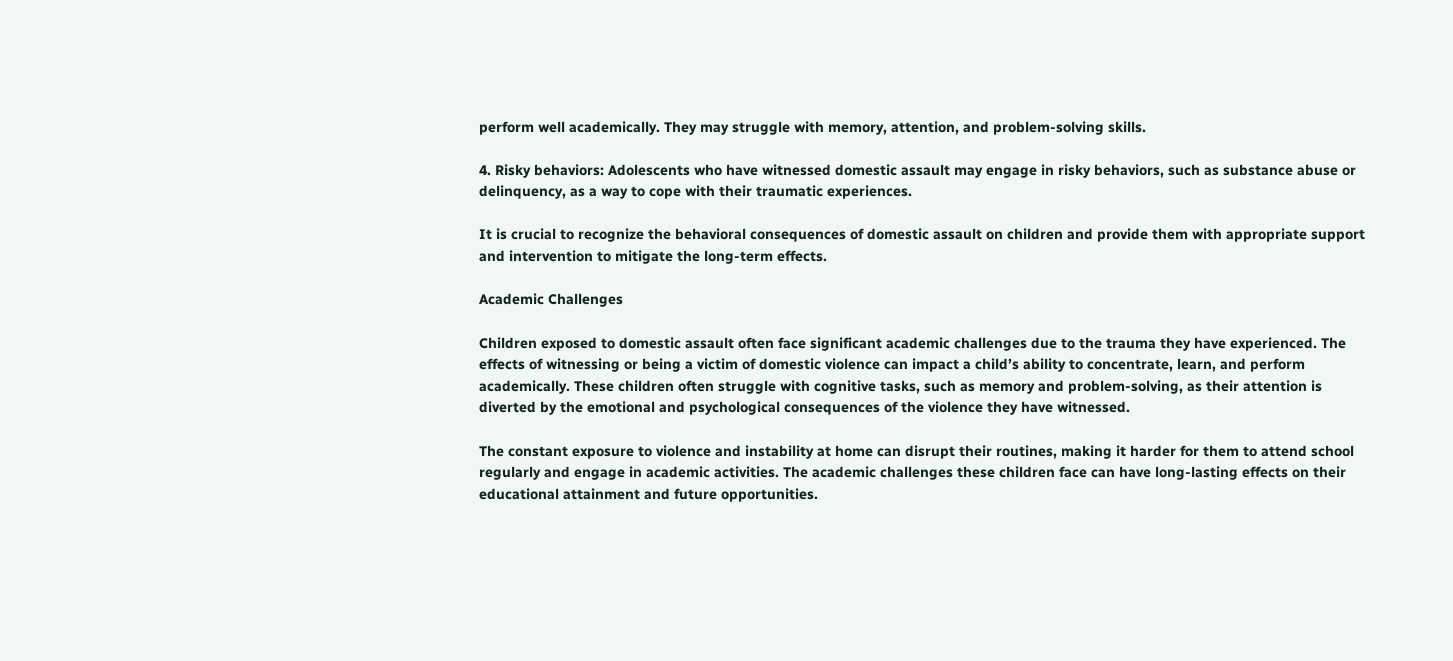perform well academically. They may struggle with memory, attention, and problem-solving skills.

4. Risky behaviors: Adolescents who have witnessed domestic assault may engage in risky behaviors, such as substance abuse or delinquency, as a way to cope with their traumatic experiences.

It is crucial to recognize the behavioral consequences of domestic assault on children and provide them with appropriate support and intervention to mitigate the long-term effects.

Academic Challenges

Children exposed to domestic assault often face significant academic challenges due to the trauma they have experienced. The effects of witnessing or being a victim of domestic violence can impact a child’s ability to concentrate, learn, and perform academically. These children often struggle with cognitive tasks, such as memory and problem-solving, as their attention is diverted by the emotional and psychological consequences of the violence they have witnessed.

The constant exposure to violence and instability at home can disrupt their routines, making it harder for them to attend school regularly and engage in academic activities. The academic challenges these children face can have long-lasting effects on their educational attainment and future opportunities.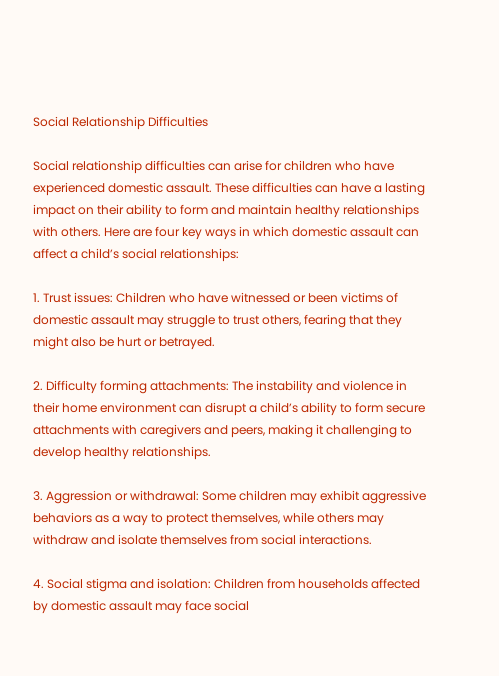Social Relationship Difficulties

Social relationship difficulties can arise for children who have experienced domestic assault. These difficulties can have a lasting impact on their ability to form and maintain healthy relationships with others. Here are four key ways in which domestic assault can affect a child’s social relationships:

1. Trust issues: Children who have witnessed or been victims of domestic assault may struggle to trust others, fearing that they might also be hurt or betrayed.

2. Difficulty forming attachments: The instability and violence in their home environment can disrupt a child’s ability to form secure attachments with caregivers and peers, making it challenging to develop healthy relationships.

3. Aggression or withdrawal: Some children may exhibit aggressive behaviors as a way to protect themselves, while others may withdraw and isolate themselves from social interactions.

4. Social stigma and isolation: Children from households affected by domestic assault may face social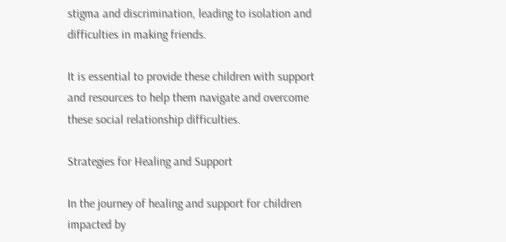stigma and discrimination, leading to isolation and difficulties in making friends.

It is essential to provide these children with support and resources to help them navigate and overcome these social relationship difficulties.

Strategies for Healing and Support

In the journey of healing and support for children impacted by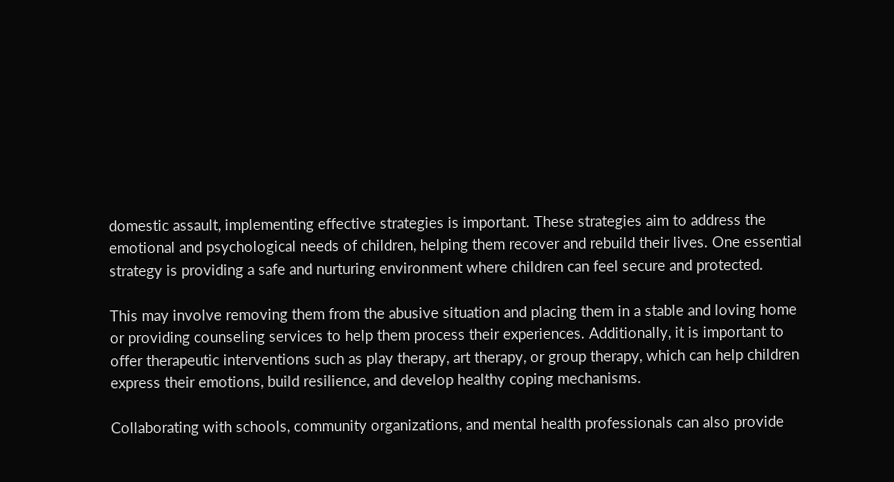domestic assault, implementing effective strategies is important. These strategies aim to address the emotional and psychological needs of children, helping them recover and rebuild their lives. One essential strategy is providing a safe and nurturing environment where children can feel secure and protected.

This may involve removing them from the abusive situation and placing them in a stable and loving home or providing counseling services to help them process their experiences. Additionally, it is important to offer therapeutic interventions such as play therapy, art therapy, or group therapy, which can help children express their emotions, build resilience, and develop healthy coping mechanisms.

Collaborating with schools, community organizations, and mental health professionals can also provide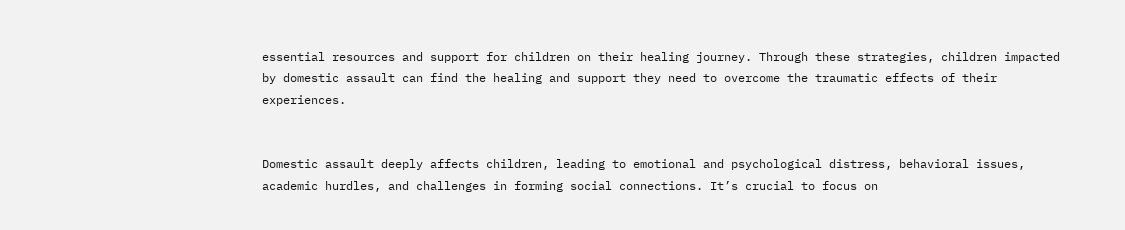essential resources and support for children on their healing journey. Through these strategies, children impacted by domestic assault can find the healing and support they need to overcome the traumatic effects of their experiences.


Domestic assault deeply affects children, leading to emotional and psychological distress, behavioral issues, academic hurdles, and challenges in forming social connections. It’s crucial to focus on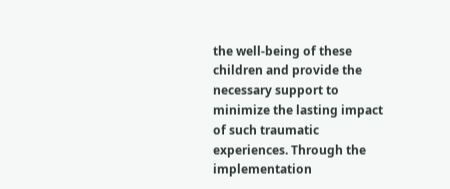the well-being of these children and provide the necessary support to minimize the lasting impact of such traumatic experiences. Through the implementation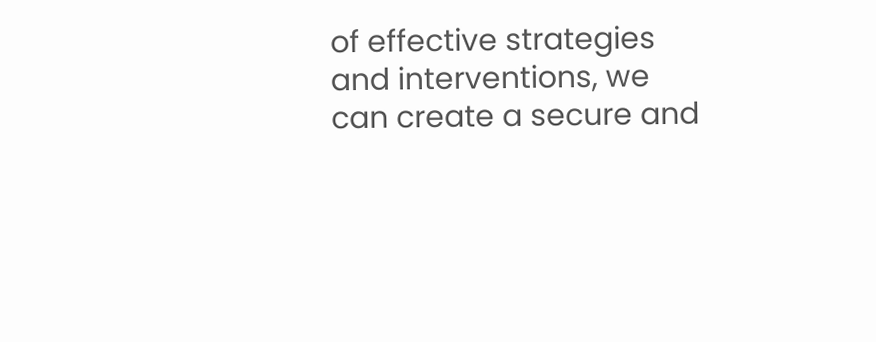of effective strategies and interventions, we can create a secure and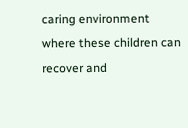caring environment where these children can recover and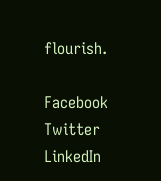flourish.

Facebook Twitter LinkedIn